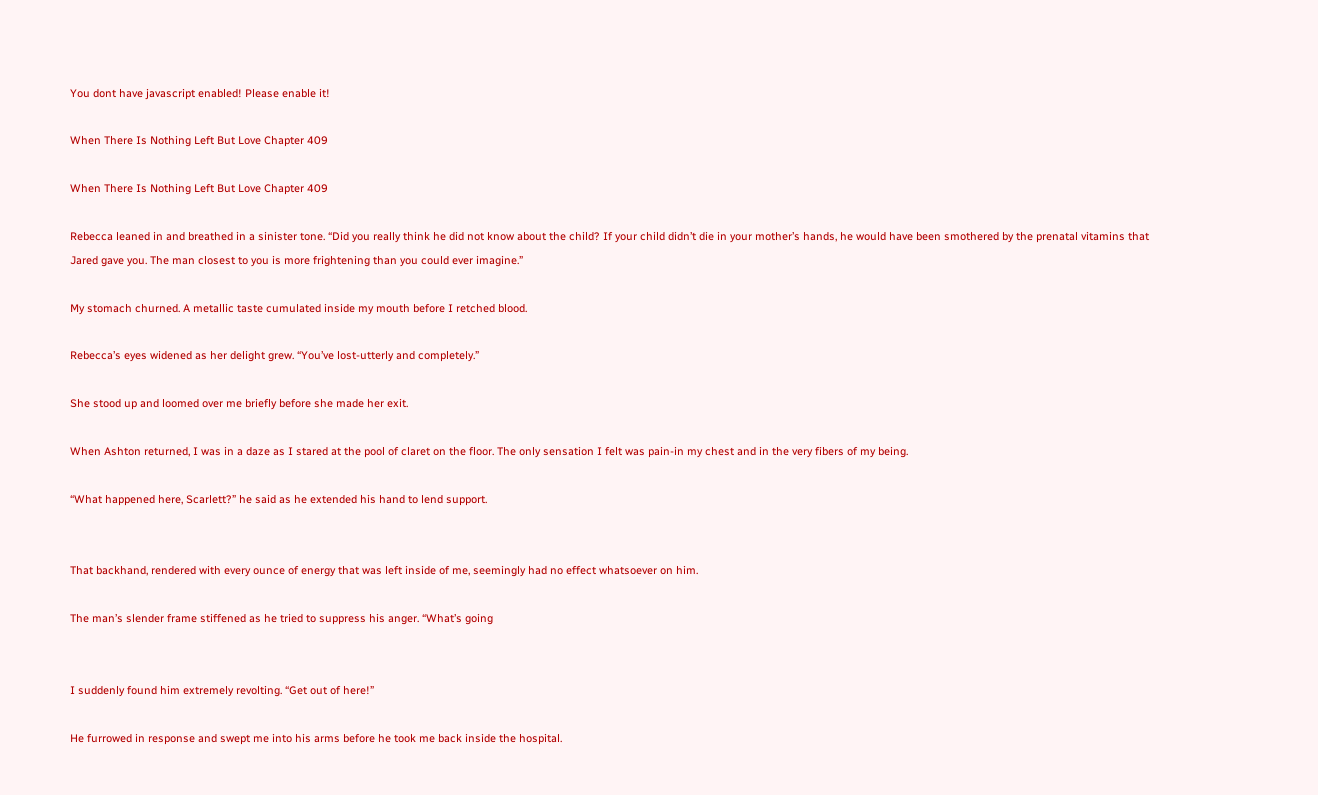You dont have javascript enabled! Please enable it!

When There Is Nothing Left But Love Chapter 409

When There Is Nothing Left But Love Chapter 409

Rebecca leaned in and breathed in a sinister tone. “Did you really think he did not know about the child? If your child didn’t die in your mother’s hands, he would have been smothered by the prenatal vitamins that Jared gave you. The man closest to you is more frightening than you could ever imagine.”

My stomach churned. A metallic taste cumulated inside my mouth before I retched blood.

Rebecca’s eyes widened as her delight grew. “You’ve lost-utterly and completely.”

She stood up and loomed over me briefly before she made her exit.

When Ashton returned, I was in a daze as I stared at the pool of claret on the floor. The only sensation I felt was pain-in my chest and in the very fibers of my being.

“What happened here, Scarlett?” he said as he extended his hand to lend support.


That backhand, rendered with every ounce of energy that was left inside of me, seemingly had no effect whatsoever on him.

The man’s slender frame stiffened as he tried to suppress his anger. “What’s going


I suddenly found him extremely revolting. “Get out of here!”

He furrowed in response and swept me into his arms before he took me back inside the hospital.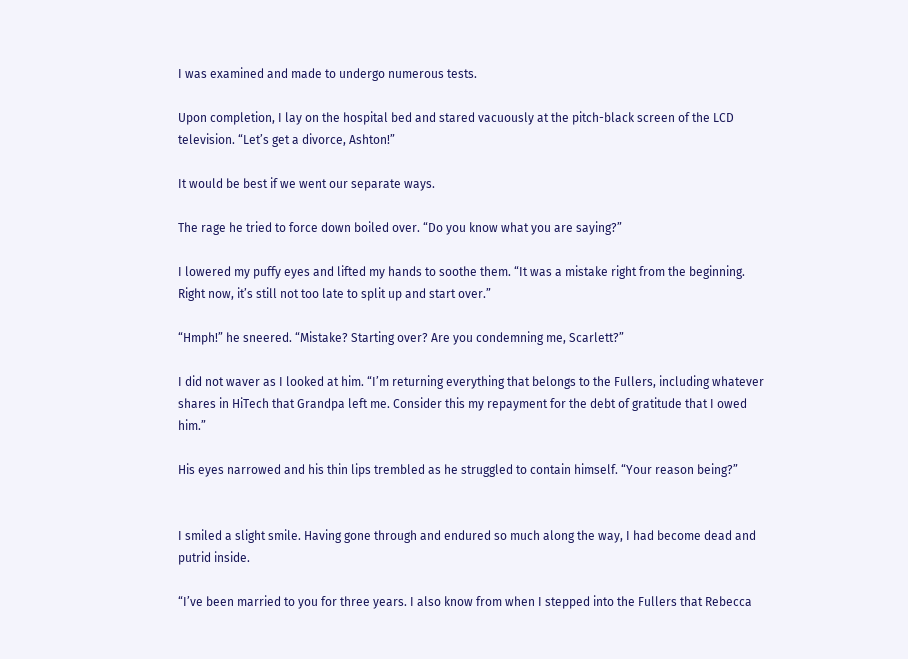I was examined and made to undergo numerous tests.

Upon completion, I lay on the hospital bed and stared vacuously at the pitch-black screen of the LCD television. “Let’s get a divorce, Ashton!”

It would be best if we went our separate ways.

The rage he tried to force down boiled over. “Do you know what you are saying?”

I lowered my puffy eyes and lifted my hands to soothe them. “It was a mistake right from the beginning. Right now, it’s still not too late to split up and start over.”

“Hmph!” he sneered. “Mistake? Starting over? Are you condemning me, Scarlett?”

I did not waver as I looked at him. “I’m returning everything that belongs to the Fullers, including whatever shares in HiTech that Grandpa left me. Consider this my repayment for the debt of gratitude that I owed him.”

His eyes narrowed and his thin lips trembled as he struggled to contain himself. “Your reason being?”


I smiled a slight smile. Having gone through and endured so much along the way, I had become dead and putrid inside.

“I’ve been married to you for three years. I also know from when I stepped into the Fullers that Rebecca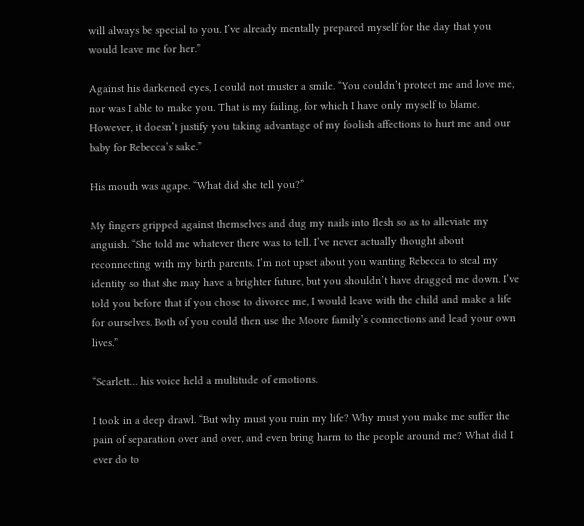will always be special to you. I’ve already mentally prepared myself for the day that you would leave me for her.”

Against his darkened eyes, I could not muster a smile. “You couldn’t protect me and love me, nor was I able to make you. That is my failing, for which I have only myself to blame. However, it doesn’t justify you taking advantage of my foolish affections to hurt me and our baby for Rebecca’s sake.”

His mouth was agape. “What did she tell you?”

My fingers gripped against themselves and dug my nails into flesh so as to alleviate my anguish. “She told me whatever there was to tell. I’ve never actually thought about reconnecting with my birth parents. I’m not upset about you wanting Rebecca to steal my identity so that she may have a brighter future, but you shouldn’t have dragged me down. I’ve told you before that if you chose to divorce me, I would leave with the child and make a life for ourselves. Both of you could then use the Moore family’s connections and lead your own lives.”

“Scarlett… his voice held a multitude of emotions.

I took in a deep drawl. “But why must you ruin my life? Why must you make me suffer the pain of separation over and over, and even bring harm to the people around me? What did I ever do to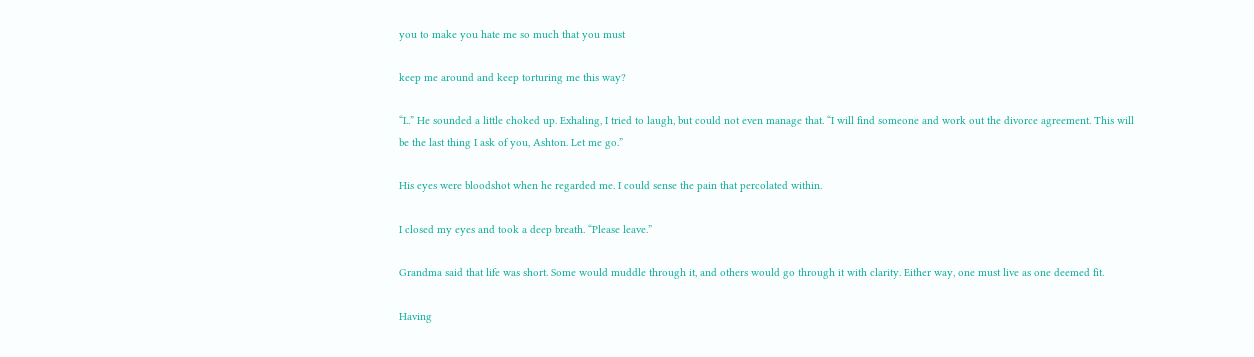you to make you hate me so much that you must

keep me around and keep torturing me this way?

“I..” He sounded a little choked up. Exhaling, I tried to laugh, but could not even manage that. “I will find someone and work out the divorce agreement. This will be the last thing I ask of you, Ashton. Let me go.”

His eyes were bloodshot when he regarded me. I could sense the pain that percolated within.

I closed my eyes and took a deep breath. “Please leave.”

Grandma said that life was short. Some would muddle through it, and others would go through it with clarity. Either way, one must live as one deemed fit.

Having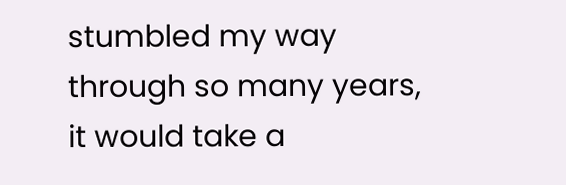stumbled my way through so many years, it would take a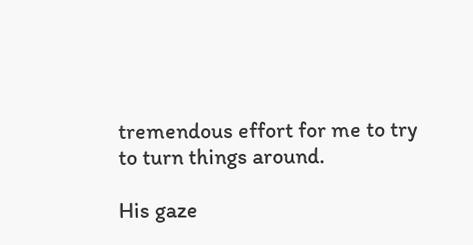tremendous effort for me to try to turn things around.

His gaze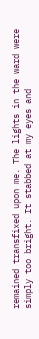remained transfixed upon me. The lights in the ward were simply too bright. It stabbed at my eyes and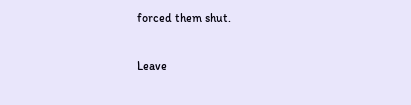forced them shut.

Leave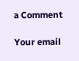a Comment

Your email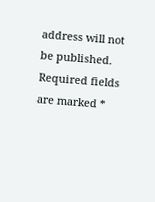address will not be published. Required fields are marked *